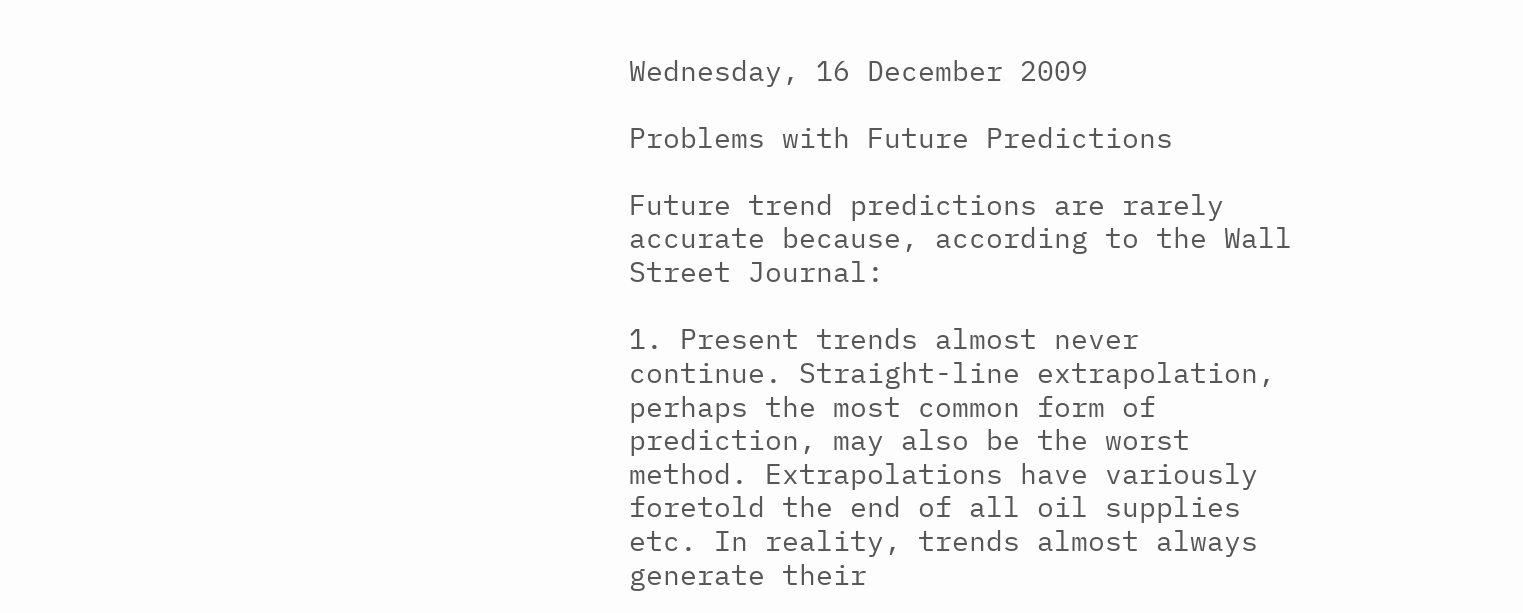Wednesday, 16 December 2009

Problems with Future Predictions

Future trend predictions are rarely accurate because, according to the Wall Street Journal:

1. Present trends almost never continue. Straight-line extrapolation, perhaps the most common form of prediction, may also be the worst method. Extrapolations have variously foretold the end of all oil supplies etc. In reality, trends almost always generate their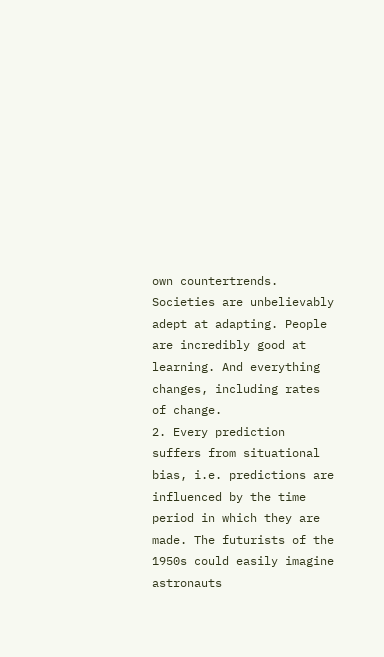own countertrends. Societies are unbelievably adept at adapting. People are incredibly good at learning. And everything changes, including rates of change.
2. Every prediction suffers from situational bias, i.e. predictions are influenced by the time period in which they are made. The futurists of the 1950s could easily imagine astronauts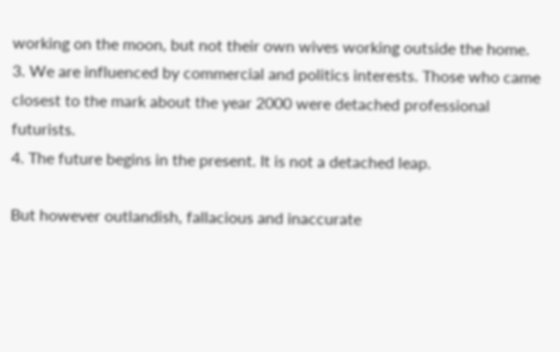working on the moon, but not their own wives working outside the home.
3. We are influenced by commercial and politics interests. Those who came closest to the mark about the year 2000 were detached professional futurists.
4. The future begins in the present. It is not a detached leap.

But however outlandish, fallacious and inaccurate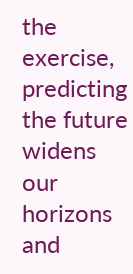the exercise, predicting the future widens our horizons and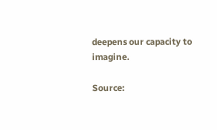deepens our capacity to imagine.

Source: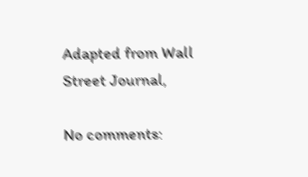Adapted from Wall Street Journal,

No comments: